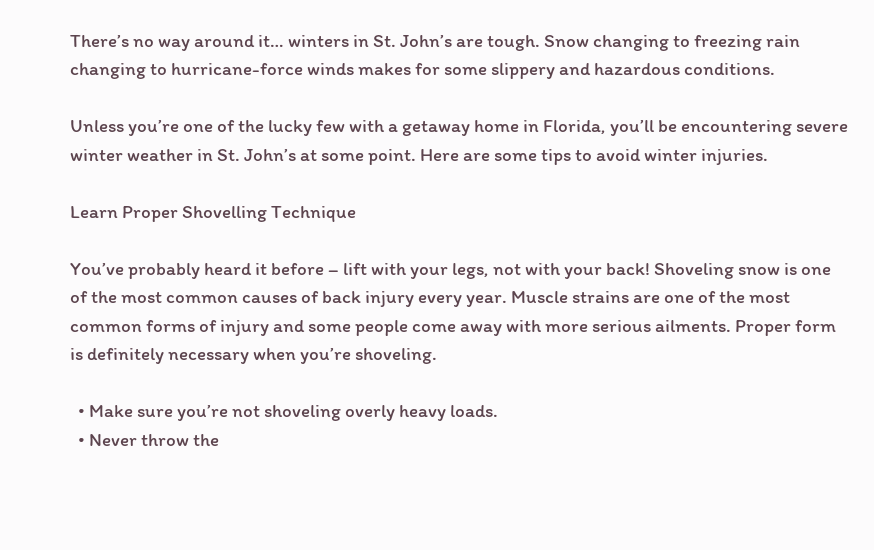There’s no way around it… winters in St. John’s are tough. Snow changing to freezing rain changing to hurricane-force winds makes for some slippery and hazardous conditions.

Unless you’re one of the lucky few with a getaway home in Florida, you’ll be encountering severe winter weather in St. John’s at some point. Here are some tips to avoid winter injuries.

Learn Proper Shovelling Technique

You’ve probably heard it before – lift with your legs, not with your back! Shoveling snow is one of the most common causes of back injury every year. Muscle strains are one of the most common forms of injury and some people come away with more serious ailments. Proper form is definitely necessary when you’re shoveling.

  • Make sure you’re not shoveling overly heavy loads.
  • Never throw the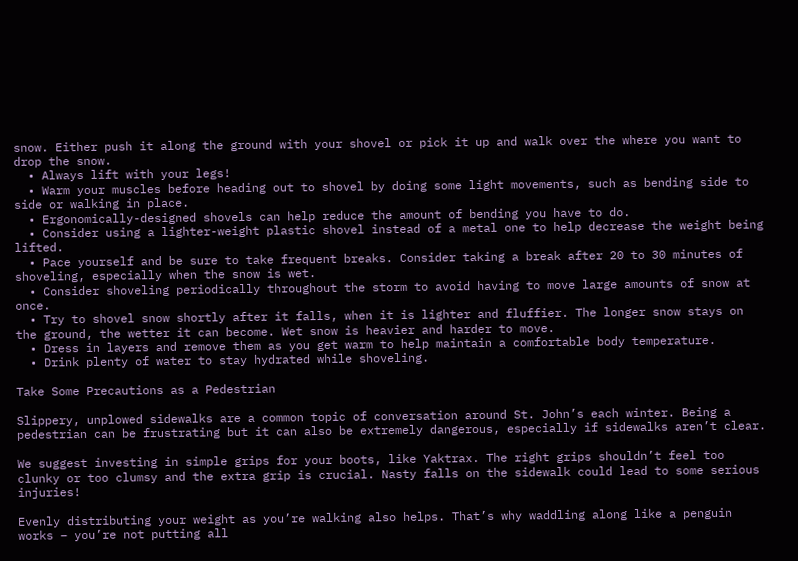snow. Either push it along the ground with your shovel or pick it up and walk over the where you want to drop the snow.
  • Always lift with your legs!
  • Warm your muscles before heading out to shovel by doing some light movements, such as bending side to side or walking in place.
  • Ergonomically-designed shovels can help reduce the amount of bending you have to do.
  • Consider using a lighter-weight plastic shovel instead of a metal one to help decrease the weight being lifted.
  • Pace yourself and be sure to take frequent breaks. Consider taking a break after 20 to 30 minutes of shoveling, especially when the snow is wet.
  • Consider shoveling periodically throughout the storm to avoid having to move large amounts of snow at once.
  • Try to shovel snow shortly after it falls, when it is lighter and fluffier. The longer snow stays on the ground, the wetter it can become. Wet snow is heavier and harder to move.
  • Dress in layers and remove them as you get warm to help maintain a comfortable body temperature.
  • Drink plenty of water to stay hydrated while shoveling.

Take Some Precautions as a Pedestrian

Slippery, unplowed sidewalks are a common topic of conversation around St. John’s each winter. Being a pedestrian can be frustrating but it can also be extremely dangerous, especially if sidewalks aren’t clear.

We suggest investing in simple grips for your boots, like Yaktrax. The right grips shouldn’t feel too clunky or too clumsy and the extra grip is crucial. Nasty falls on the sidewalk could lead to some serious injuries!

Evenly distributing your weight as you’re walking also helps. That’s why waddling along like a penguin works – you’re not putting all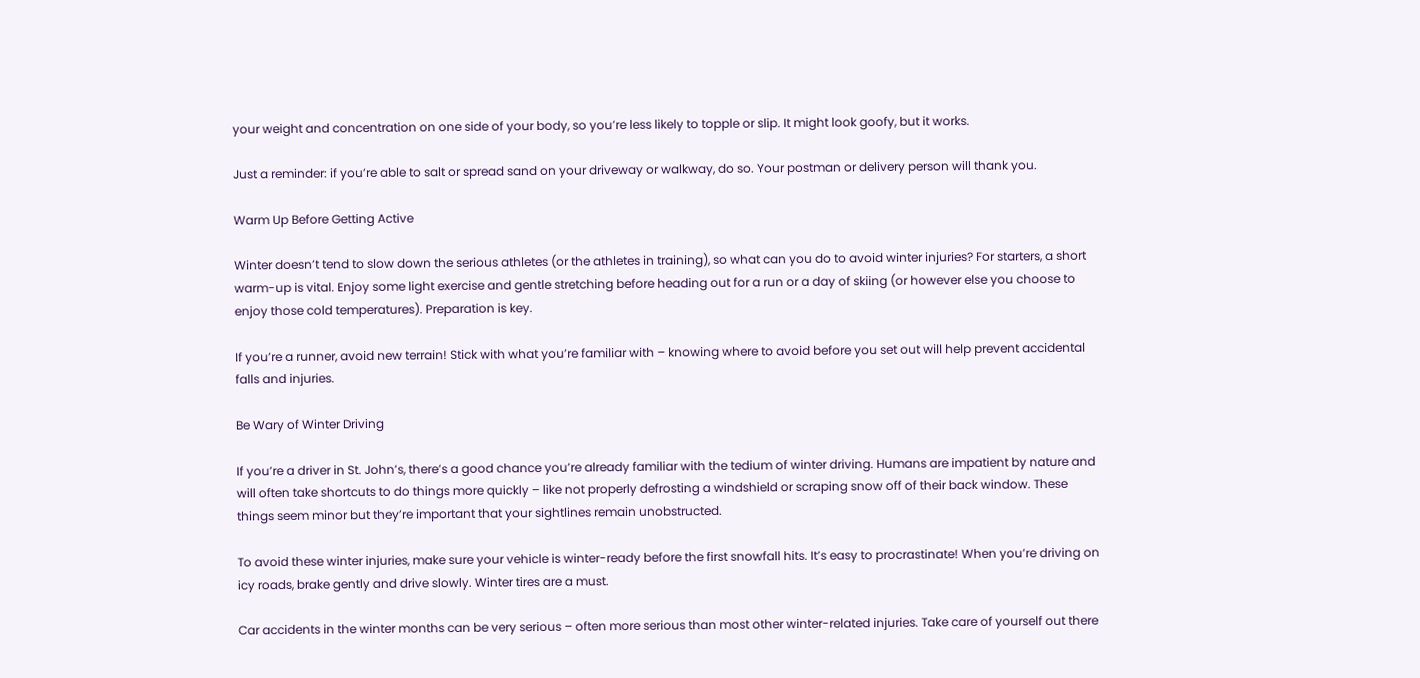your weight and concentration on one side of your body, so you’re less likely to topple or slip. It might look goofy, but it works.

Just a reminder: if you’re able to salt or spread sand on your driveway or walkway, do so. Your postman or delivery person will thank you.

Warm Up Before Getting Active

Winter doesn’t tend to slow down the serious athletes (or the athletes in training), so what can you do to avoid winter injuries? For starters, a short warm-up is vital. Enjoy some light exercise and gentle stretching before heading out for a run or a day of skiing (or however else you choose to enjoy those cold temperatures). Preparation is key.

If you’re a runner, avoid new terrain! Stick with what you’re familiar with – knowing where to avoid before you set out will help prevent accidental falls and injuries.

Be Wary of Winter Driving

If you’re a driver in St. John’s, there’s a good chance you’re already familiar with the tedium of winter driving. Humans are impatient by nature and will often take shortcuts to do things more quickly – like not properly defrosting a windshield or scraping snow off of their back window. These things seem minor but they’re important that your sightlines remain unobstructed.

To avoid these winter injuries, make sure your vehicle is winter-ready before the first snowfall hits. It’s easy to procrastinate! When you’re driving on icy roads, brake gently and drive slowly. Winter tires are a must.

Car accidents in the winter months can be very serious – often more serious than most other winter-related injuries. Take care of yourself out there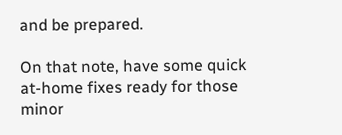and be prepared.

On that note, have some quick at-home fixes ready for those minor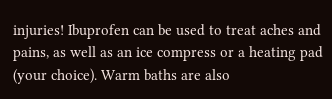injuries! Ibuprofen can be used to treat aches and pains, as well as an ice compress or a heating pad (your choice). Warm baths are also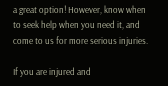a great option! However, know when to seek help when you need it, and come to us for more serious injuries.

If you are injured and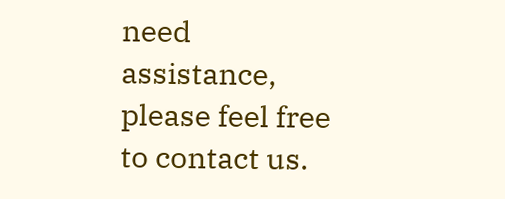need assistance, please feel free to contact us.